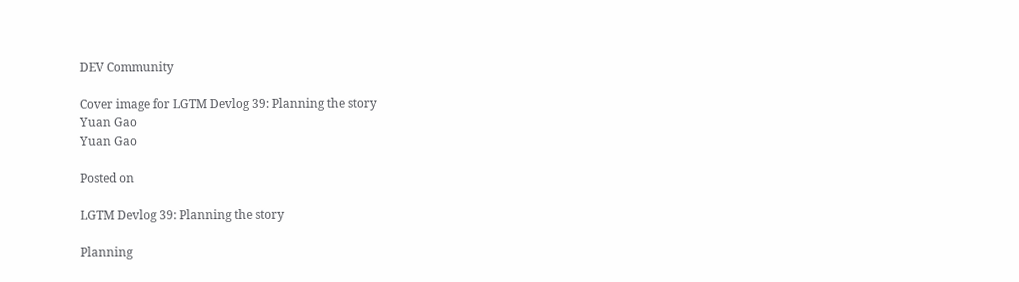DEV Community

Cover image for LGTM Devlog 39: Planning the story
Yuan Gao
Yuan Gao

Posted on

LGTM Devlog 39: Planning the story

Planning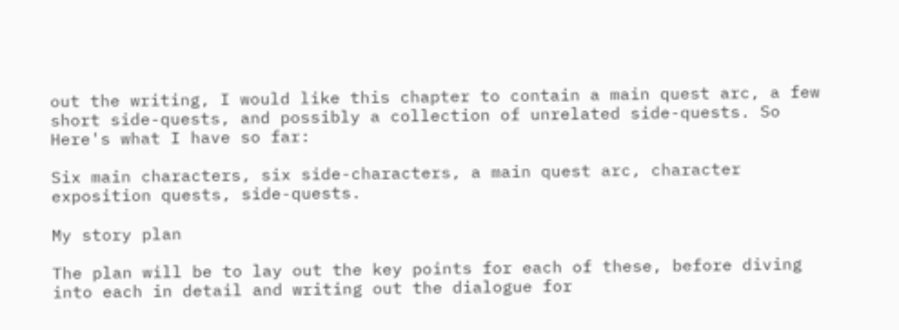out the writing, I would like this chapter to contain a main quest arc, a few short side-quests, and possibly a collection of unrelated side-quests. So Here's what I have so far:

Six main characters, six side-characters, a main quest arc, character exposition quests, side-quests.

My story plan

The plan will be to lay out the key points for each of these, before diving into each in detail and writing out the dialogue for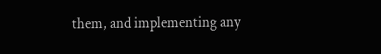them, and implementing any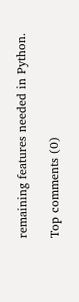remaining features needed in Python.

Top comments (0)